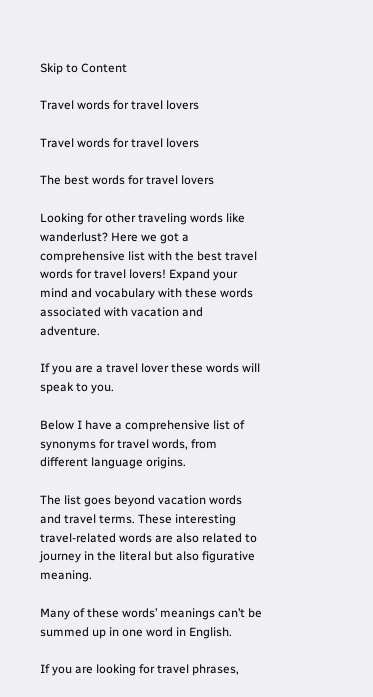Skip to Content

Travel words for travel lovers

Travel words for travel lovers

The best words for travel lovers

Looking for other traveling words like wanderlust? Here we got a comprehensive list with the best travel words for travel lovers! Expand your mind and vocabulary with these words associated with vacation and adventure.

If you are a travel lover these words will speak to you.

Below I have a comprehensive list of synonyms for travel words, from different language origins.

The list goes beyond vacation words and travel terms. These interesting travel-related words are also related to journey in the literal but also figurative meaning.

Many of these words’ meanings can’t be summed up in one word in English.

If you are looking for travel phrases,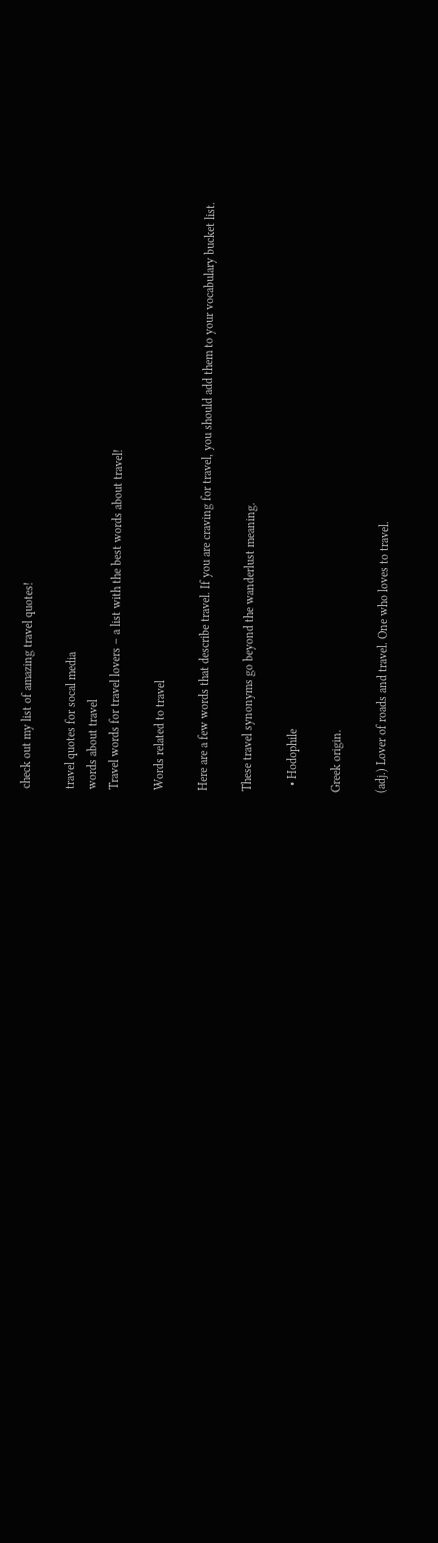check out my list of amazing travel quotes!

travel quotes for socal media
words about travel
Travel words for travel lovers – a list with the best words about travel!

Words related to travel

Here are a few words that describe travel. If you are craving for travel, you should add them to your vocabulary bucket list.

These travel synonyms go beyond the wanderlust meaning.

  • Hodophile

Greek origin.

(adj.) Lover of roads and travel. One who loves to travel.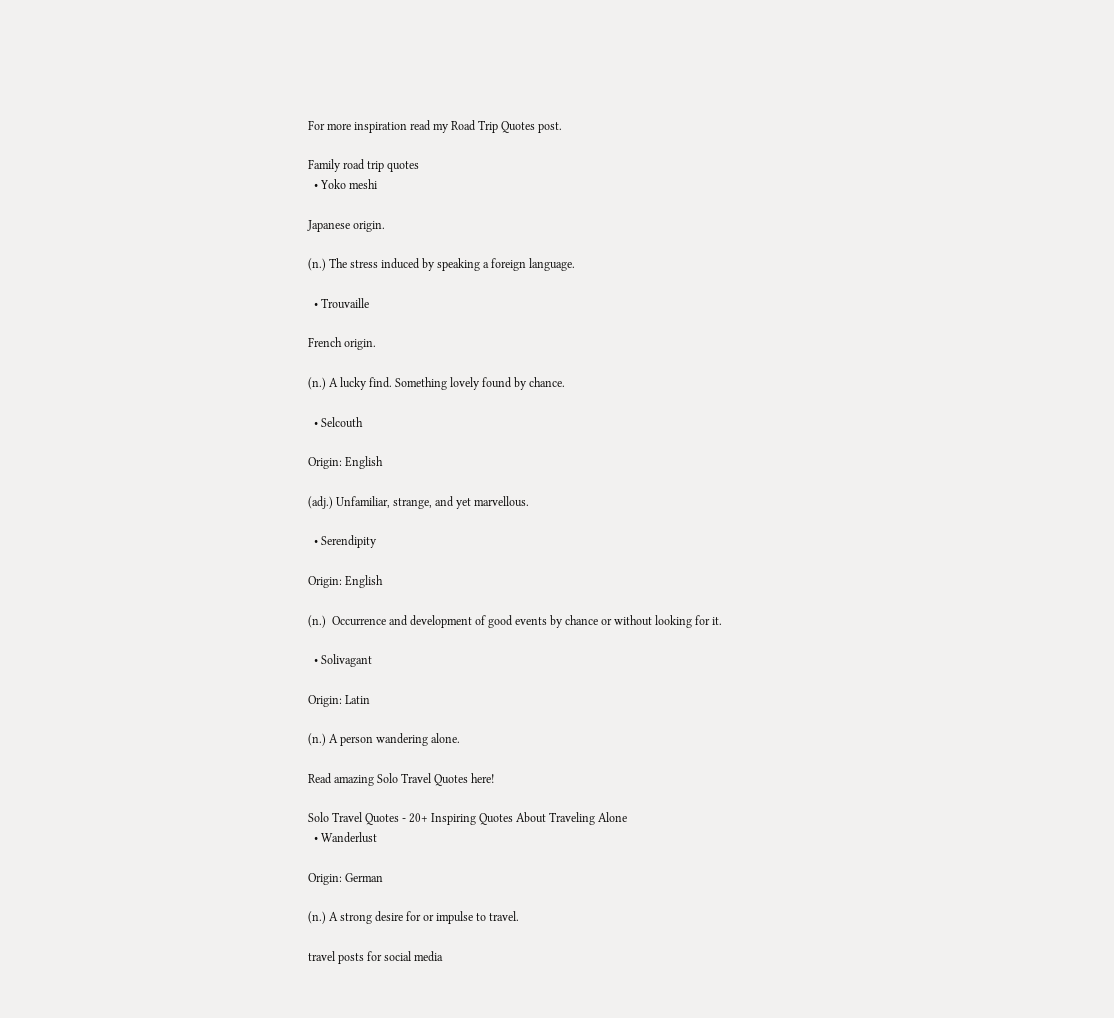For more inspiration read my Road Trip Quotes post.

Family road trip quotes
  • Yoko meshi

Japanese origin.

(n.) The stress induced by speaking a foreign language.

  • Trouvaille

French origin.

(n.) A lucky find. Something lovely found by chance.

  • Selcouth

Origin: English

(adj.) Unfamiliar, strange, and yet marvellous.

  • Serendipity

Origin: English

(n.)  Occurrence and development of good events by chance or without looking for it.

  • Solivagant

Origin: Latin

(n.) A person wandering alone.

Read amazing Solo Travel Quotes here!

Solo Travel Quotes - 20+ Inspiring Quotes About Traveling Alone
  • Wanderlust

Origin: German

(n.) A strong desire for or impulse to travel.

travel posts for social media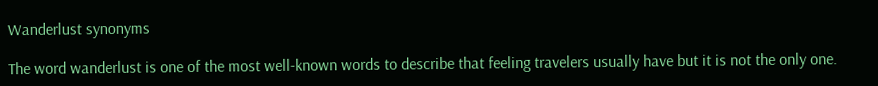Wanderlust synonyms

The word wanderlust is one of the most well-known words to describe that feeling travelers usually have but it is not the only one.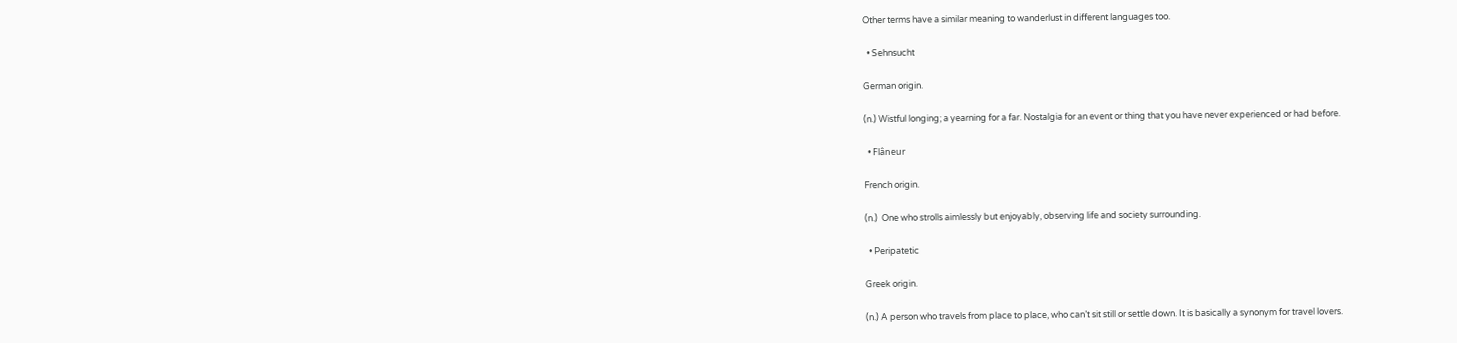Other terms have a similar meaning to wanderlust in different languages too.

  • Sehnsucht

German origin.

(n.) Wistful longing; a yearning for a far. Nostalgia for an event or thing that you have never experienced or had before.

  • Flâneur

French origin.

(n.)  One who strolls aimlessly but enjoyably, observing life and society surrounding.

  • Peripatetic

Greek origin.

(n.) A person who travels from place to place, who can’t sit still or settle down. It is basically a synonym for travel lovers.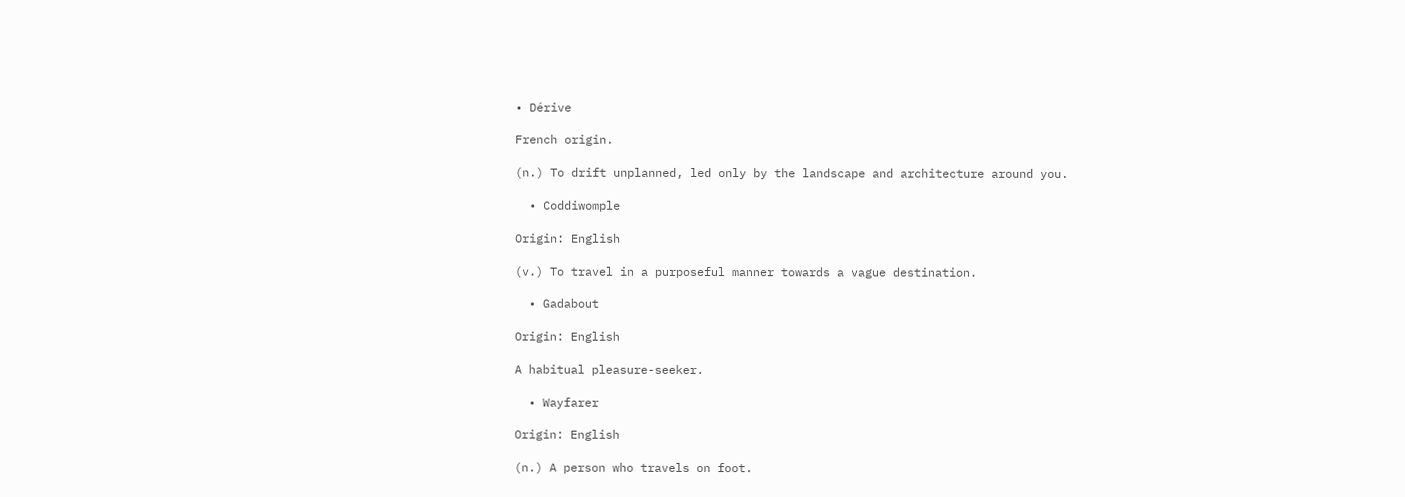• Dérive

French origin.

(n.) To drift unplanned, led only by the landscape and architecture around you.

  • Coddiwomple

Origin: English

(v.) To travel in a purposeful manner towards a vague destination.

  • Gadabout

Origin: English

A habitual pleasure-seeker.

  • Wayfarer

Origin: English

(n.) A person who travels on foot.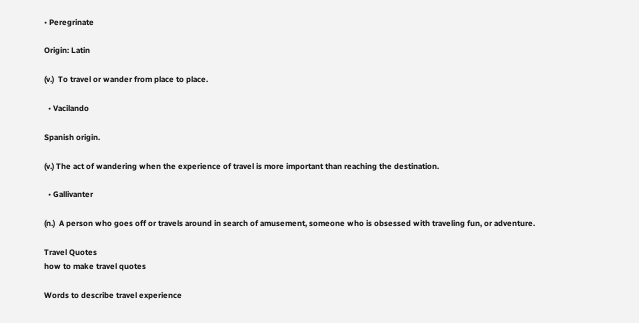• Peregrinate

Origin: Latin

(v.)  To travel or wander from place to place.

  • Vacilando

Spanish origin.

(v.) The act of wandering when the experience of travel is more important than reaching the destination.

  • Gallivanter

(n.)  A person who goes off or travels around in search of amusement, someone who is obsessed with traveling fun, or adventure.

Travel Quotes
how to make travel quotes

Words to describe travel experience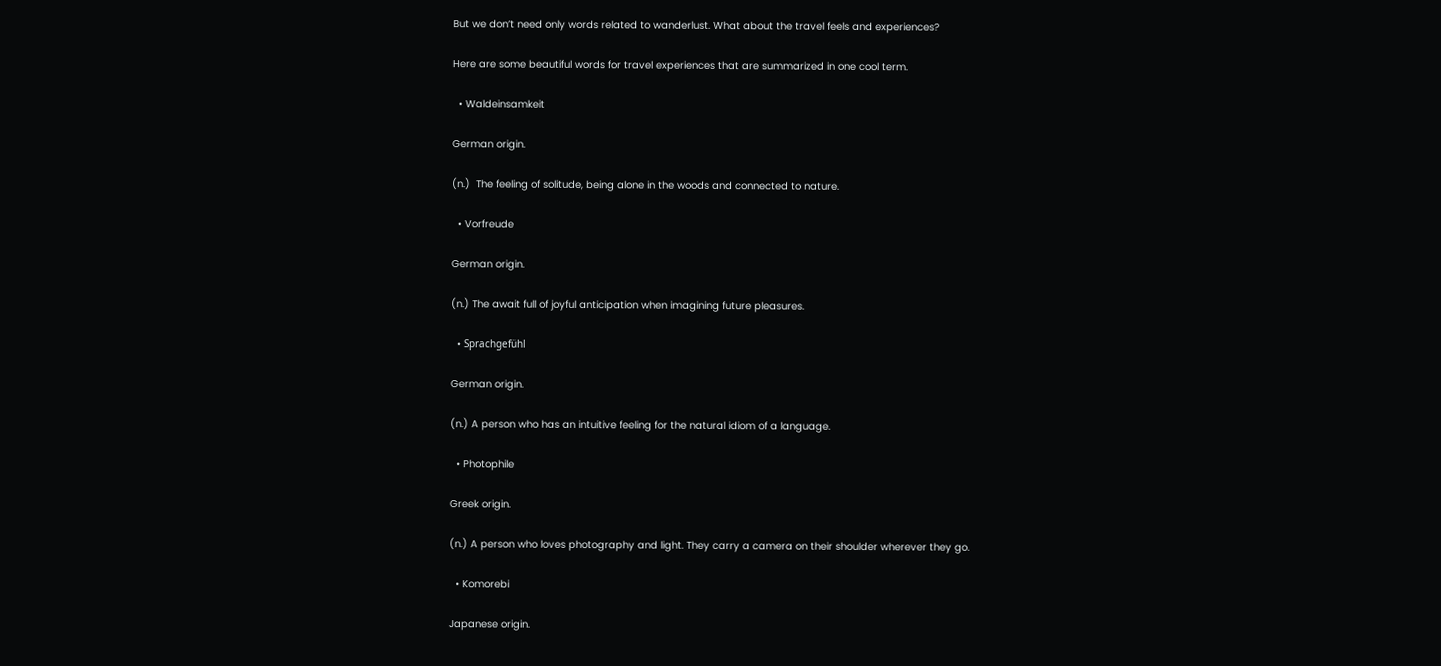But we don’t need only words related to wanderlust. What about the travel feels and experiences?

Here are some beautiful words for travel experiences that are summarized in one cool term.

  • Waldeinsamkeit

German origin.

(n.)  The feeling of solitude, being alone in the woods and connected to nature.

  • Vorfreude

German origin.

(n.) The await full of joyful anticipation when imagining future pleasures.

  • Sprachgefühl

German origin.

(n.) A person who has an intuitive feeling for the natural idiom of a language.

  • Photophile

Greek origin.

(n.) A person who loves photography and light. They carry a camera on their shoulder wherever they go.

  • Komorebi

Japanese origin.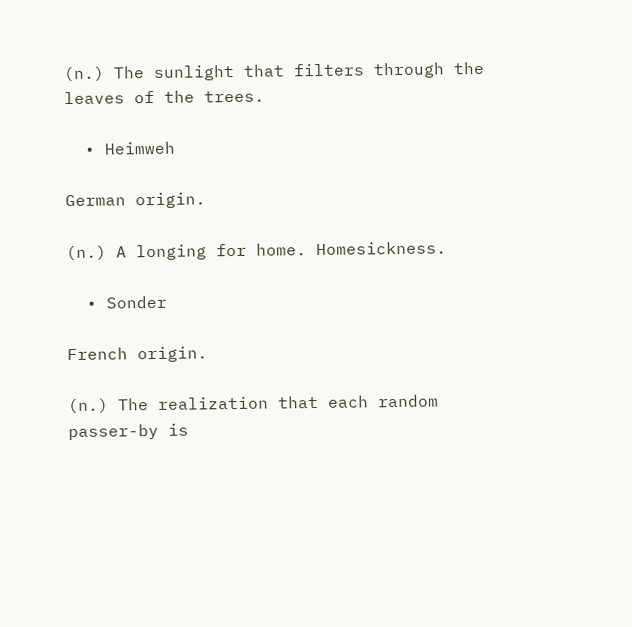(n.) The sunlight that filters through the leaves of the trees.

  • Heimweh

German origin.

(n.) A longing for home. Homesickness.

  • Sonder

French origin.

(n.) The realization that each random passer-by is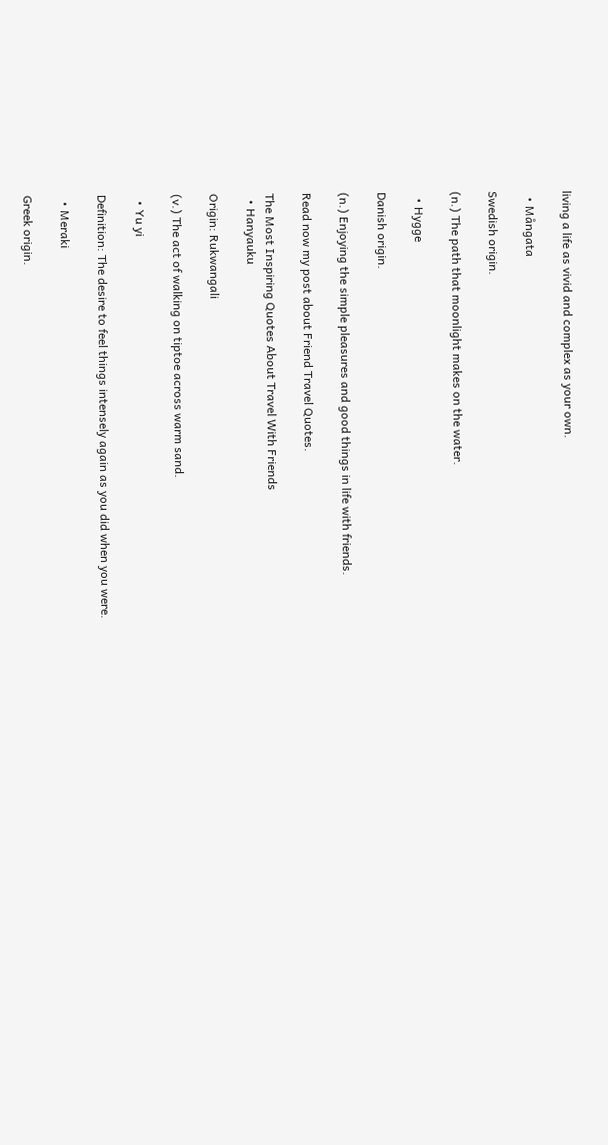living a life as vivid and complex as your own.

  • Mångata

Swedish origin.

(n.) The path that moonlight makes on the water.

  • Hygge

Danish origin.

(n.) Enjoying the simple pleasures and good things in life with friends.

Read now my post about Friend Travel Quotes.

The Most Inspiring Quotes About Travel With Friends
  • Hanyauku

Origin: Rukwangali

(v.) The act of walking on tiptoe across warm sand.

  • Yu yi

Definition: The desire to feel things intensely again as you did when you were.

  • Meraki

Greek origin.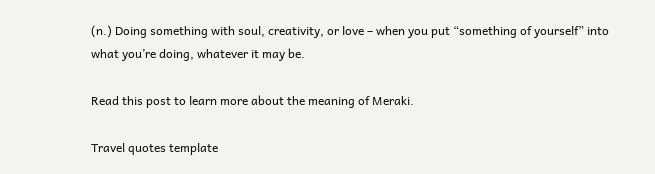(n.) Doing something with soul, creativity, or love – when you put “something of yourself” into what you’re doing, whatever it may be.

Read this post to learn more about the meaning of Meraki.

Travel quotes template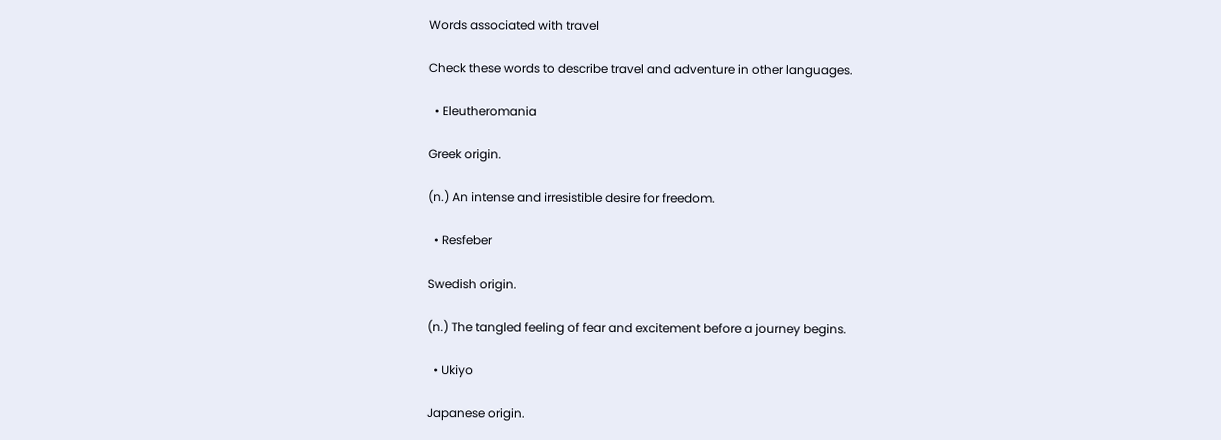Words associated with travel

Check these words to describe travel and adventure in other languages.

  • Eleutheromania

Greek origin.

(n.) An intense and irresistible desire for freedom.

  • Resfeber

Swedish origin.

(n.) The tangled feeling of fear and excitement before a journey begins.

  • Ukiyo

Japanese origin.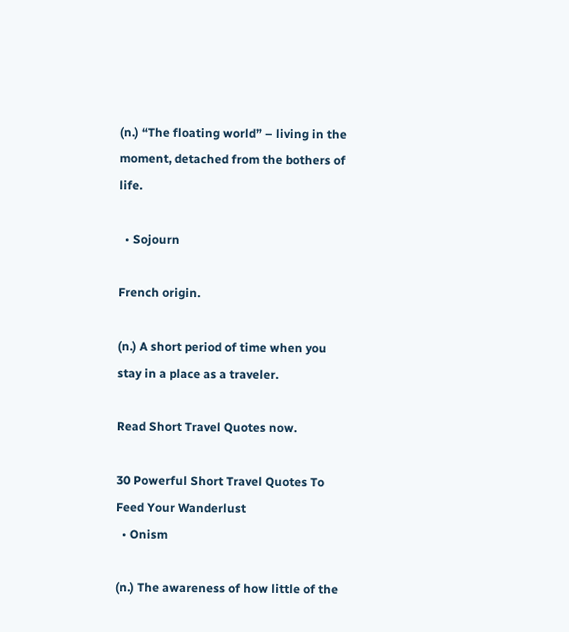(n.) “The floating world” – living in the moment, detached from the bothers of life.

  • Sojourn

French origin.

(n.) A short period of time when you stay in a place as a traveler.

Read Short Travel Quotes now.

30 Powerful Short Travel Quotes To Feed Your Wanderlust
  • Onism

(n.) The awareness of how little of the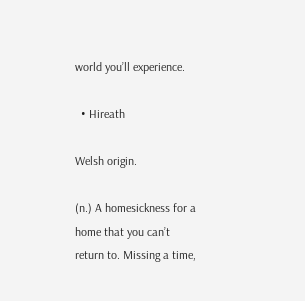world you’ll experience.

  • Hireath

Welsh origin.

(n.) A homesickness for a home that you can’t return to. Missing a time,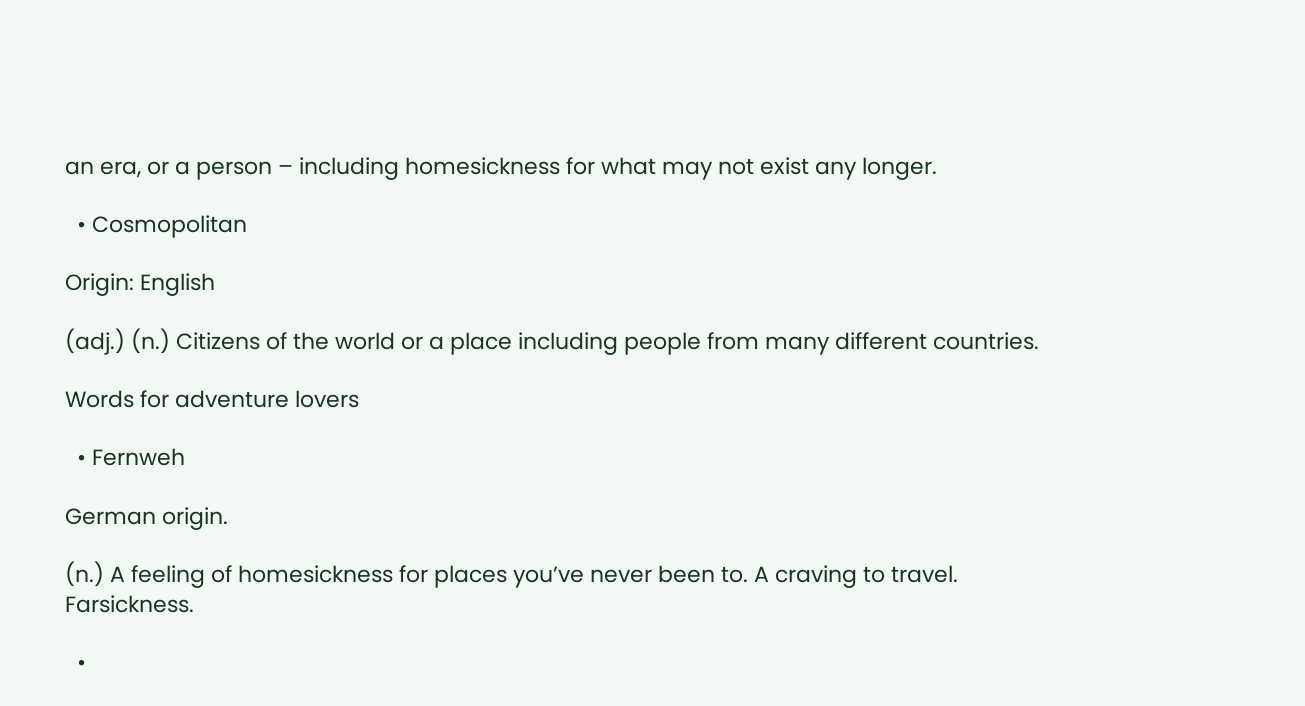an era, or a person – including homesickness for what may not exist any longer.

  • Cosmopolitan

Origin: English

(adj.) (n.) Citizens of the world or a place including people from many different countries.

Words for adventure lovers

  • Fernweh

German origin.

(n.) A feeling of homesickness for places you’ve never been to. A craving to travel. Farsickness.

  •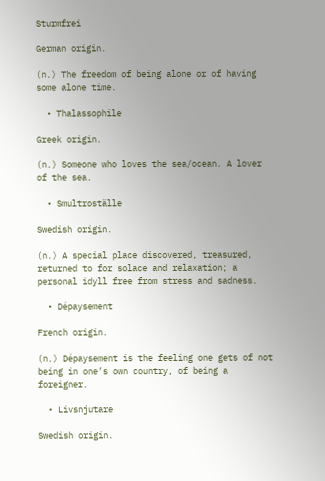Sturmfrei

German origin.

(n.) The freedom of being alone or of having some alone time.

  • Thalassophile

Greek origin.

(n.) Someone who loves the sea/ocean. A lover of the sea.

  • Smultroställe

Swedish origin.

(n.) A special place discovered, treasured, returned to for solace and relaxation; a personal idyll free from stress and sadness.

  • Dépaysement

French origin.

(n.) Dépaysement is the feeling one gets of not being in one’s own country, of being a foreigner.

  • Livsnjutare

Swedish origin.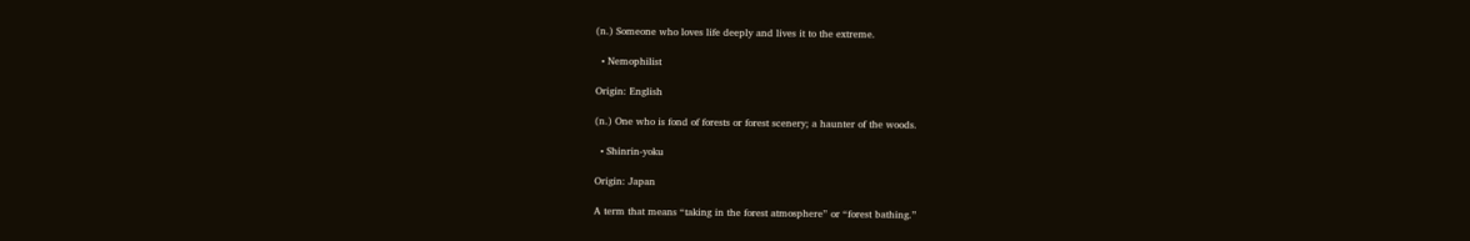(n.) Someone who loves life deeply and lives it to the extreme.

  • Nemophilist

Origin: English

(n.) One who is fond of forests or forest scenery; a haunter of the woods.

  • Shinrin-yoku

Origin: Japan

A term that means “taking in the forest atmosphere” or “forest bathing.”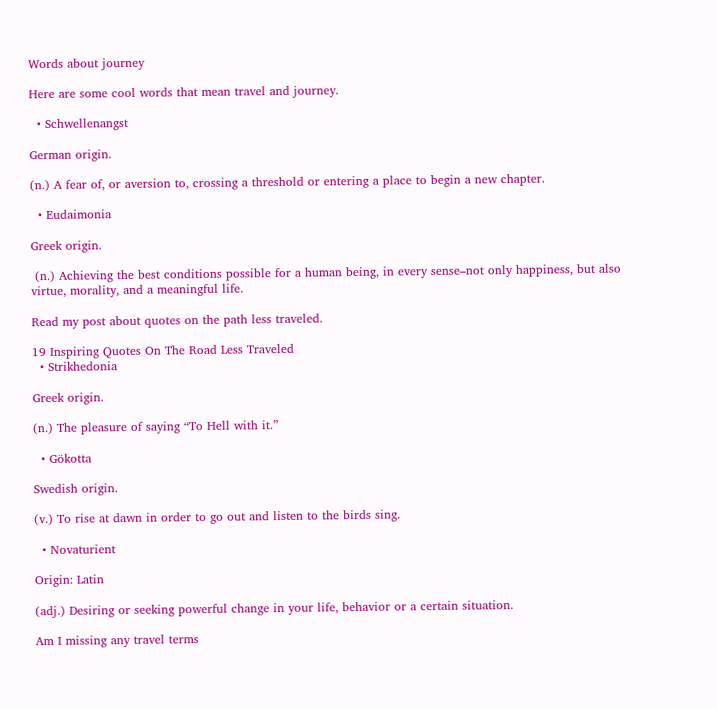Words about journey

Here are some cool words that mean travel and journey.

  • Schwellenangst

German origin.

(n.) A fear of, or aversion to, crossing a threshold or entering a place to begin a new chapter.

  • Eudaimonia

Greek origin.

 (n.) Achieving the best conditions possible for a human being, in every sense–not only happiness, but also virtue, morality, and a meaningful life.

Read my post about quotes on the path less traveled.

19 Inspiring Quotes On The Road Less Traveled
  • Strikhedonia

Greek origin.

(n.) The pleasure of saying “To Hell with it.”

  • Gökotta

Swedish origin.

(v.) To rise at dawn in order to go out and listen to the birds sing.

  • Novaturient

Origin: Latin

(adj.) Desiring or seeking powerful change in your life, behavior or a certain situation.

Am I missing any travel terms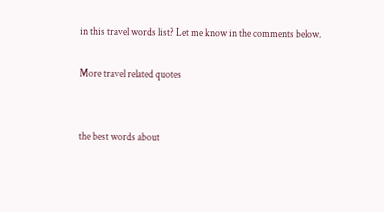in this travel words list? Let me know in the comments below.

More travel related quotes


the best words about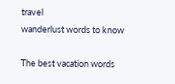travel
wanderlust words to know

The best vacation words